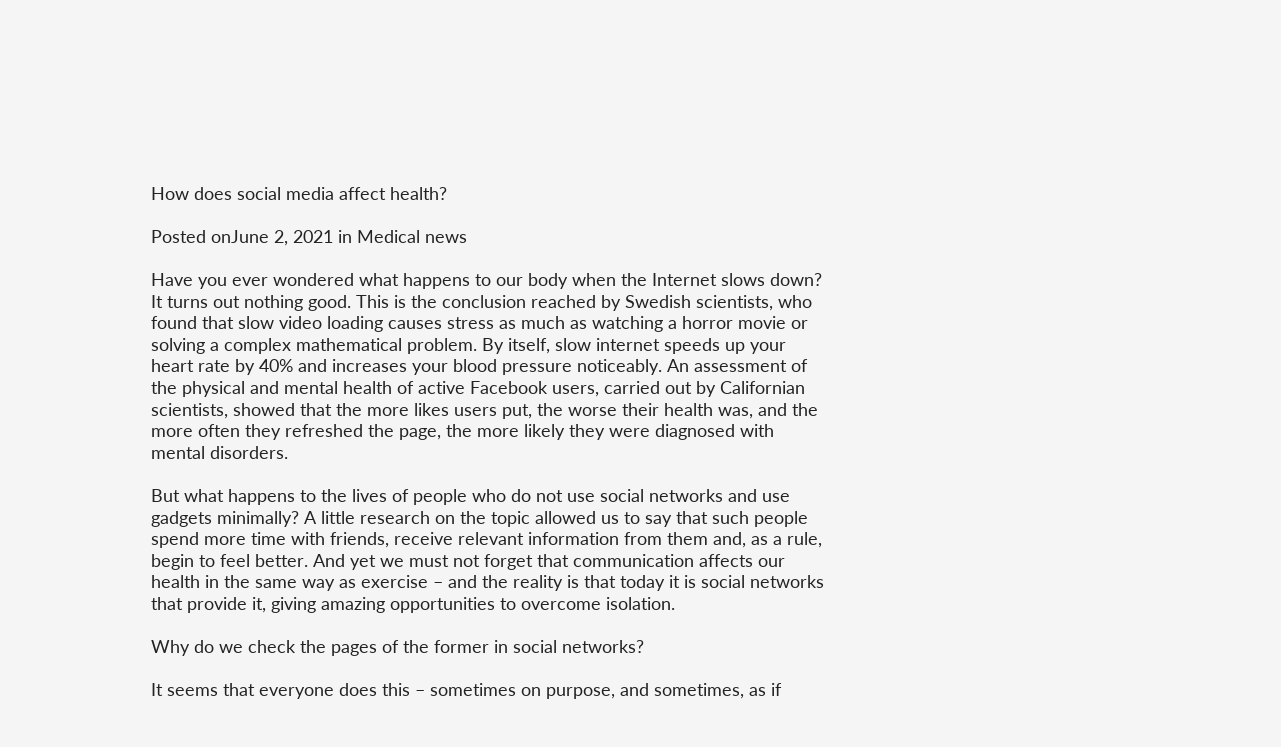How does social media affect health?

Posted onJune 2, 2021 in Medical news

Have you ever wondered what happens to our body when the Internet slows down? It turns out nothing good. This is the conclusion reached by Swedish scientists, who found that slow video loading causes stress as much as watching a horror movie or solving a complex mathematical problem. By itself, slow internet speeds up your heart rate by 40% and increases your blood pressure noticeably. An assessment of the physical and mental health of active Facebook users, carried out by Californian scientists, showed that the more likes users put, the worse their health was, and the more often they refreshed the page, the more likely they were diagnosed with mental disorders.

But what happens to the lives of people who do not use social networks and use gadgets minimally? A little research on the topic allowed us to say that such people spend more time with friends, receive relevant information from them and, as a rule, begin to feel better. And yet we must not forget that communication affects our health in the same way as exercise – and the reality is that today it is social networks that provide it, giving amazing opportunities to overcome isolation.

Why do we check the pages of the former in social networks?

It seems that everyone does this – sometimes on purpose, and sometimes, as if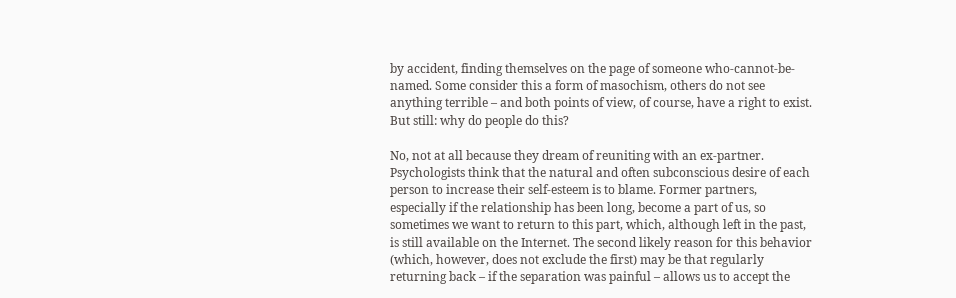by accident, finding themselves on the page of someone who-cannot-be-named. Some consider this a form of masochism, others do not see anything terrible – and both points of view, of course, have a right to exist. But still: why do people do this?

No, not at all because they dream of reuniting with an ex-partner. Psychologists think that the natural and often subconscious desire of each person to increase their self-esteem is to blame. Former partners, especially if the relationship has been long, become a part of us, so sometimes we want to return to this part, which, although left in the past, is still available on the Internet. The second likely reason for this behavior (which, however, does not exclude the first) may be that regularly returning back – if the separation was painful – allows us to accept the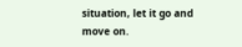situation, let it go and move on.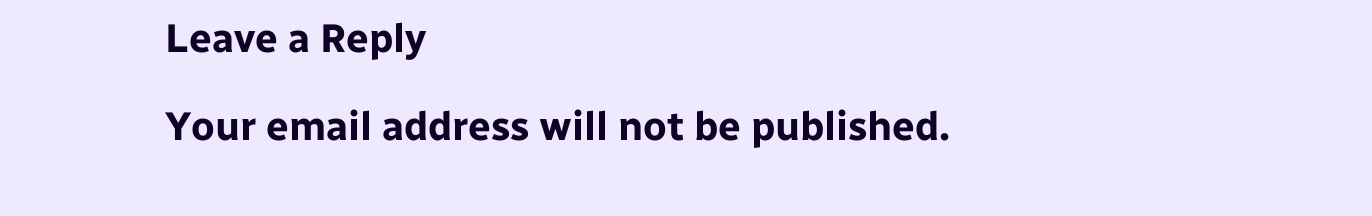Leave a Reply

Your email address will not be published.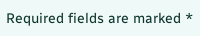Required fields are marked *